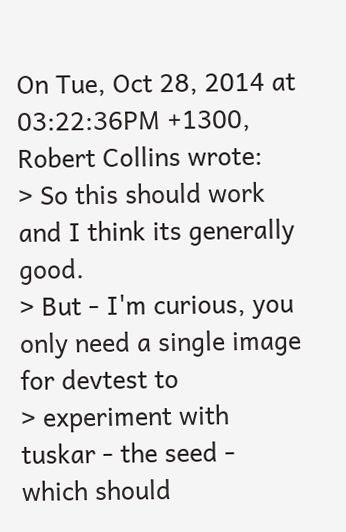On Tue, Oct 28, 2014 at 03:22:36PM +1300, Robert Collins wrote:
> So this should work and I think its generally good.
> But - I'm curious, you only need a single image for devtest to
> experiment with tuskar - the seed - which should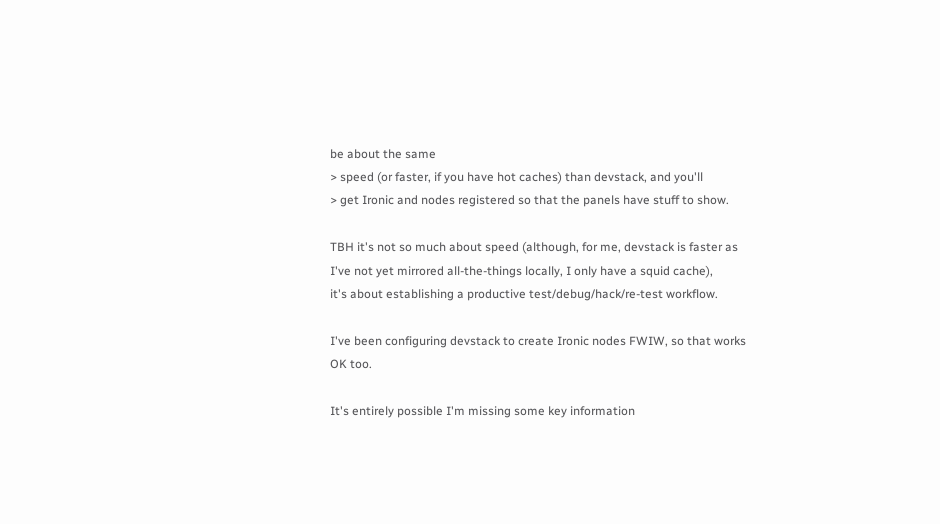be about the same
> speed (or faster, if you have hot caches) than devstack, and you'll
> get Ironic and nodes registered so that the panels have stuff to show.

TBH it's not so much about speed (although, for me, devstack is faster as
I've not yet mirrored all-the-things locally, I only have a squid cache),
it's about establishing a productive test/debug/hack/re-test workflow.

I've been configuring devstack to create Ironic nodes FWIW, so that works
OK too.

It's entirely possible I'm missing some key information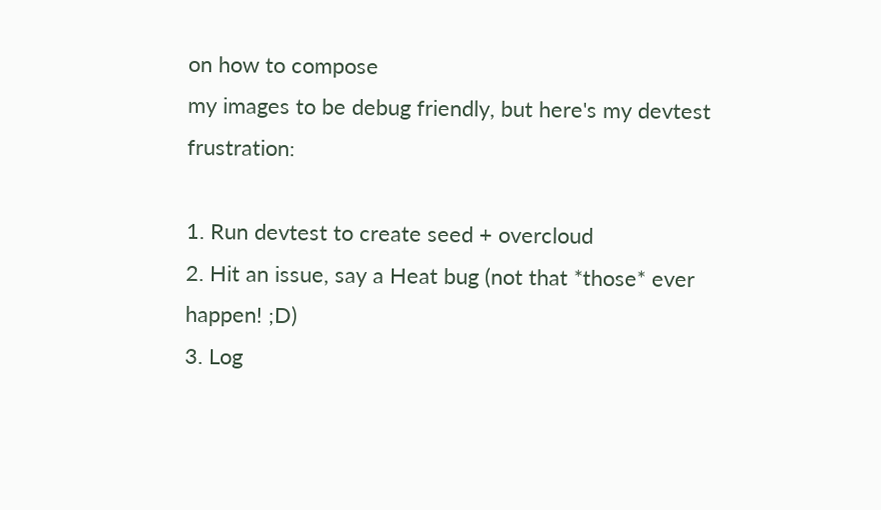on how to compose
my images to be debug friendly, but here's my devtest frustration:

1. Run devtest to create seed + overcloud
2. Hit an issue, say a Heat bug (not that *those* ever happen! ;D)
3. Log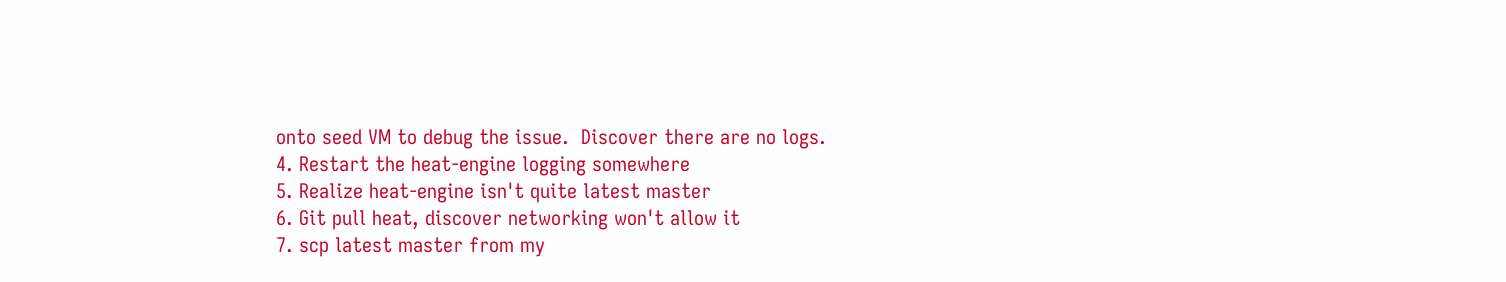onto seed VM to debug the issue.  Discover there are no logs.
4. Restart the heat-engine logging somewhere
5. Realize heat-engine isn't quite latest master
6. Git pull heat, discover networking won't allow it
7. scp latest master from my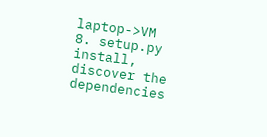laptop->VM
8. setup.py install, discover the dependencies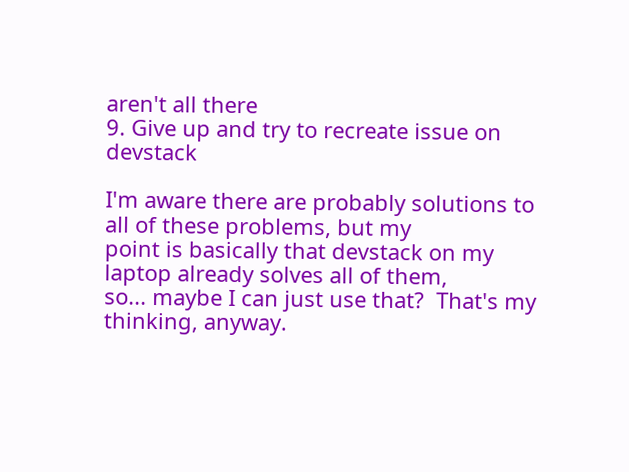aren't all there
9. Give up and try to recreate issue on devstack

I'm aware there are probably solutions to all of these problems, but my
point is basically that devstack on my laptop already solves all of them,
so... maybe I can just use that?  That's my thinking, anyway.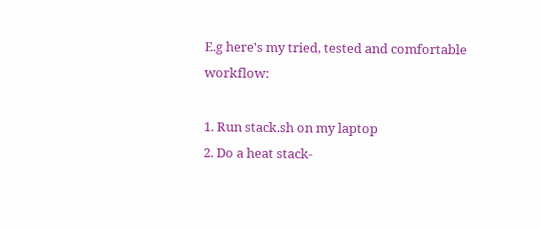E.g here's my tried, tested and comfortable workflow:

1. Run stack.sh on my laptop
2. Do a heat stack-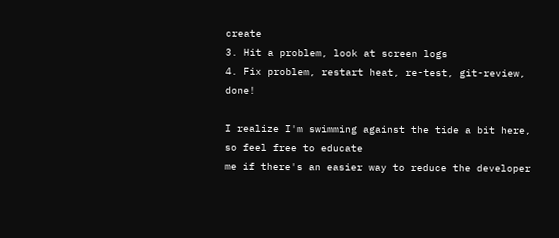create
3. Hit a problem, look at screen logs
4. Fix problem, restart heat, re-test, git-review, done!

I realize I'm swimming against the tide a bit here, so feel free to educate
me if there's an easier way to reduce the developer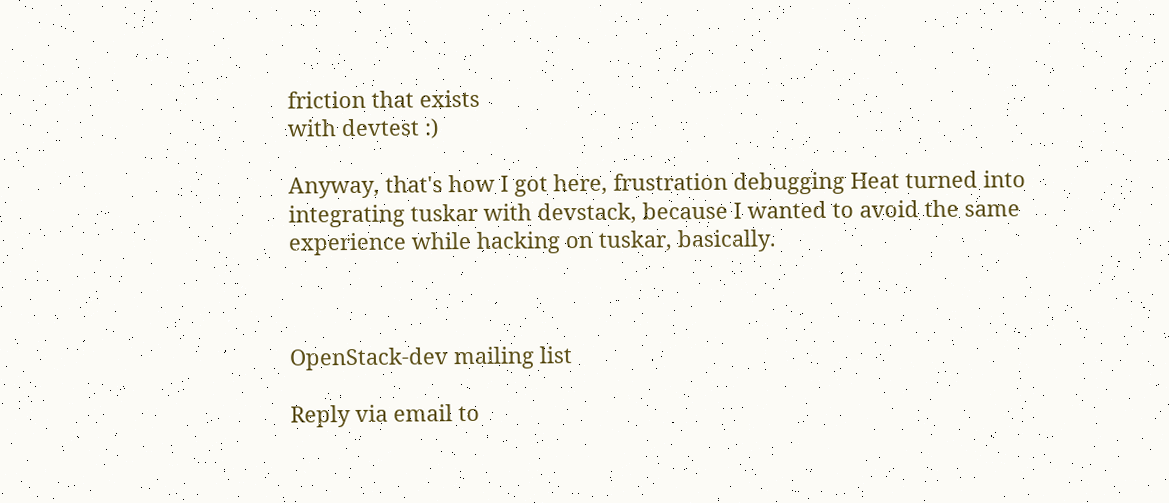friction that exists
with devtest :)

Anyway, that's how I got here, frustration debugging Heat turned into
integrating tuskar with devstack, because I wanted to avoid the same
experience while hacking on tuskar, basically.



OpenStack-dev mailing list

Reply via email to